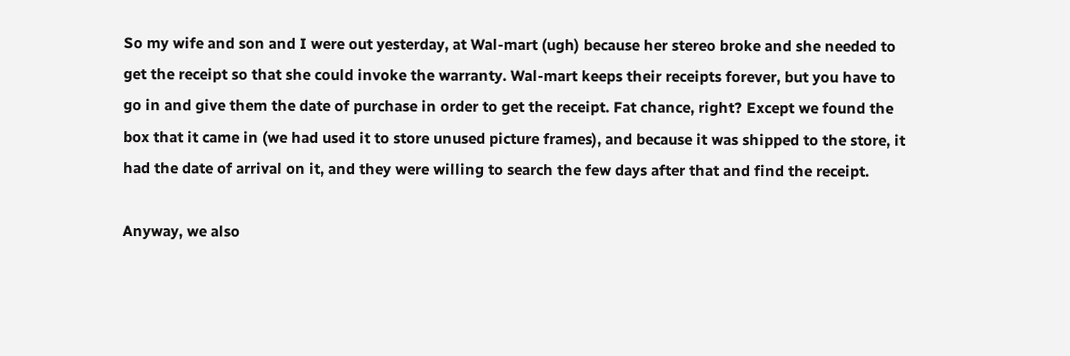So my wife and son and I were out yesterday, at Wal-mart (ugh) because her stereo broke and she needed to get the receipt so that she could invoke the warranty. Wal-mart keeps their receipts forever, but you have to go in and give them the date of purchase in order to get the receipt. Fat chance, right? Except we found the box that it came in (we had used it to store unused picture frames), and because it was shipped to the store, it had the date of arrival on it, and they were willing to search the few days after that and find the receipt.

Anyway, we also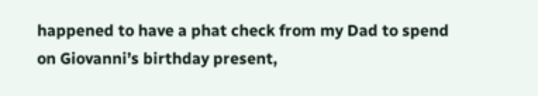happened to have a phat check from my Dad to spend on Giovanni’s birthday present,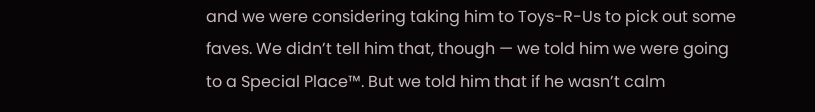and we were considering taking him to Toys-R-Us to pick out some faves. We didn’t tell him that, though — we told him we were going to a Special Place™. But we told him that if he wasn’t calm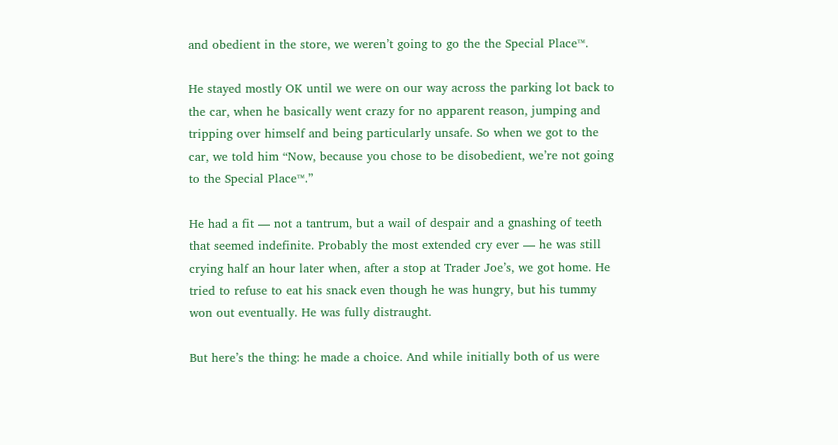and obedient in the store, we weren’t going to go the the Special Place™.

He stayed mostly OK until we were on our way across the parking lot back to the car, when he basically went crazy for no apparent reason, jumping and tripping over himself and being particularly unsafe. So when we got to the car, we told him “Now, because you chose to be disobedient, we’re not going to the Special Place™.”

He had a fit — not a tantrum, but a wail of despair and a gnashing of teeth that seemed indefinite. Probably the most extended cry ever — he was still crying half an hour later when, after a stop at Trader Joe’s, we got home. He tried to refuse to eat his snack even though he was hungry, but his tummy won out eventually. He was fully distraught.

But here’s the thing: he made a choice. And while initially both of us were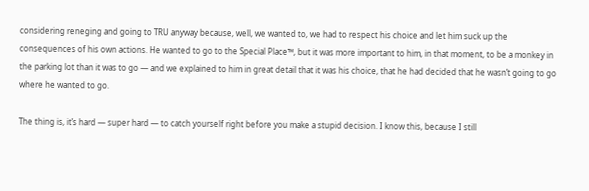considering reneging and going to TRU anyway because, well, we wanted to, we had to respect his choice and let him suck up the consequences of his own actions. He wanted to go to the Special Place™, but it was more important to him, in that moment, to be a monkey in the parking lot than it was to go — and we explained to him in great detail that it was his choice, that he had decided that he wasn’t going to go where he wanted to go.

The thing is, it’s hard — super hard — to catch yourself right before you make a stupid decision. I know this, because I still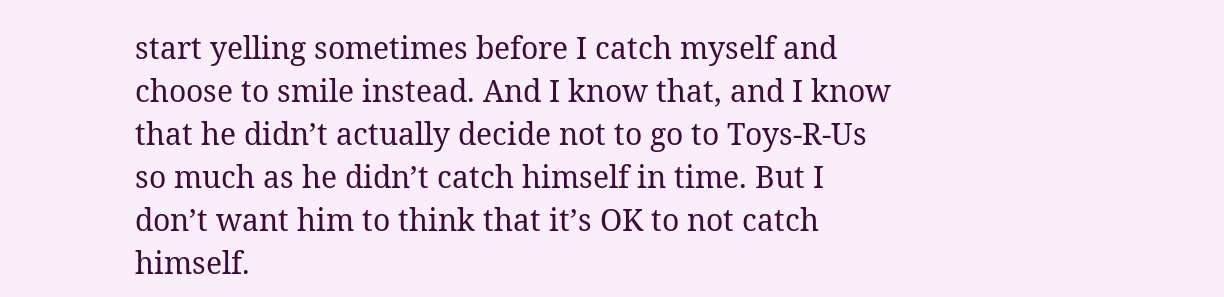start yelling sometimes before I catch myself and choose to smile instead. And I know that, and I know that he didn’t actually decide not to go to Toys-R-Us so much as he didn’t catch himself in time. But I don’t want him to think that it’s OK to not catch himself.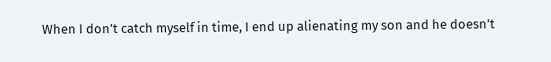When I don’t catch myself in time, I end up alienating my son and he doesn’t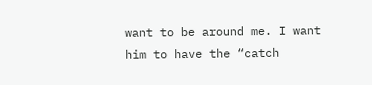want to be around me. I want him to have the “catch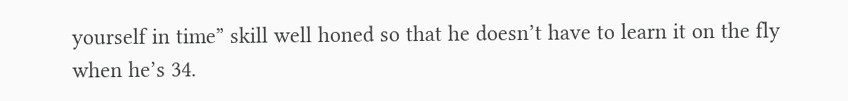yourself in time” skill well honed so that he doesn’t have to learn it on the fly when he’s 34.